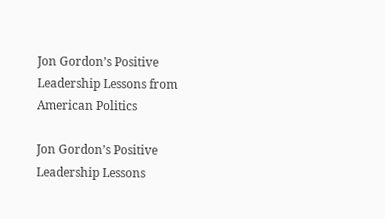Jon Gordon’s Positive Leadership Lessons from American Politics

Jon Gordon’s Positive Leadership Lessons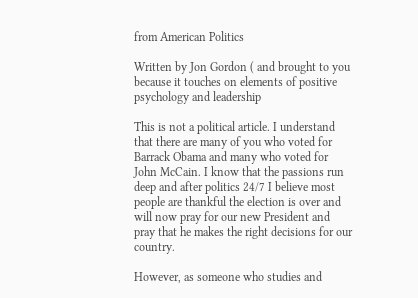from American Politics

Written by Jon Gordon ( and brought to you because it touches on elements of positive psychology and leadership

This is not a political article. I understand that there are many of you who voted for Barrack Obama and many who voted for John McCain. I know that the passions run deep and after politics 24/7 I believe most people are thankful the election is over and will now pray for our new President and pray that he makes the right decisions for our country.

However, as someone who studies and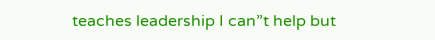teaches leadership I can”t help but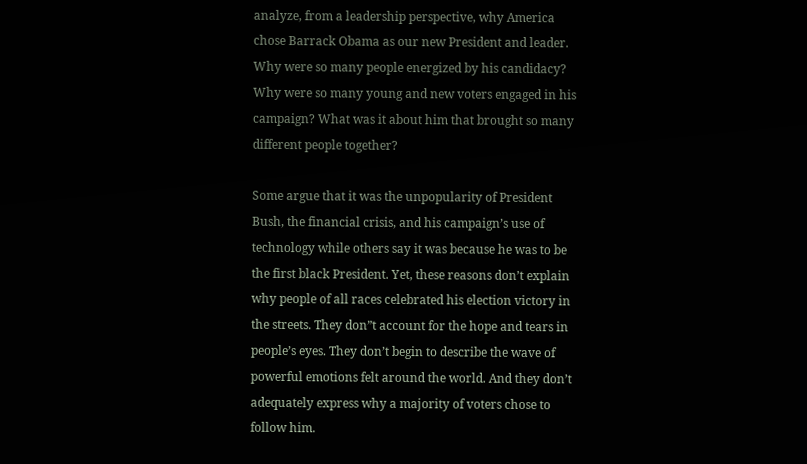analyze, from a leadership perspective, why America chose Barrack Obama as our new President and leader. Why were so many people energized by his candidacy? Why were so many young and new voters engaged in his campaign? What was it about him that brought so many different people together?

Some argue that it was the unpopularity of President Bush, the financial crisis, and his campaign’s use of technology while others say it was because he was to be the first black President. Yet, these reasons don’t explain why people of all races celebrated his election victory in the streets. They don”t account for the hope and tears in people’s eyes. They don’t begin to describe the wave of powerful emotions felt around the world. And they don’t adequately express why a majority of voters chose to follow him.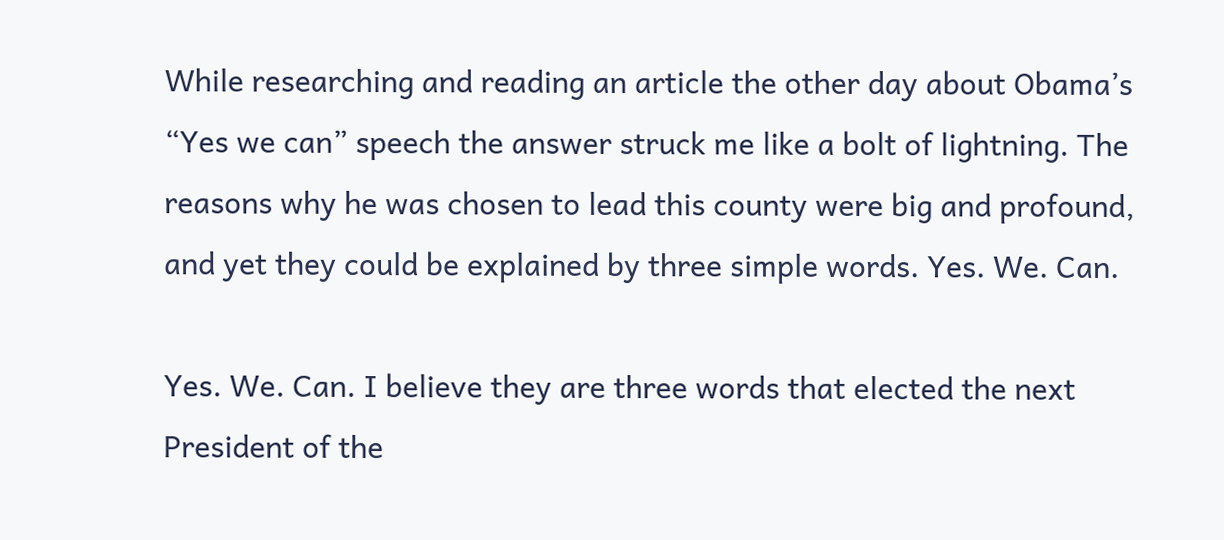While researching and reading an article the other day about Obama’s “Yes we can” speech the answer struck me like a bolt of lightning. The reasons why he was chosen to lead this county were big and profound, and yet they could be explained by three simple words. Yes. We. Can.

Yes. We. Can. I believe they are three words that elected the next President of the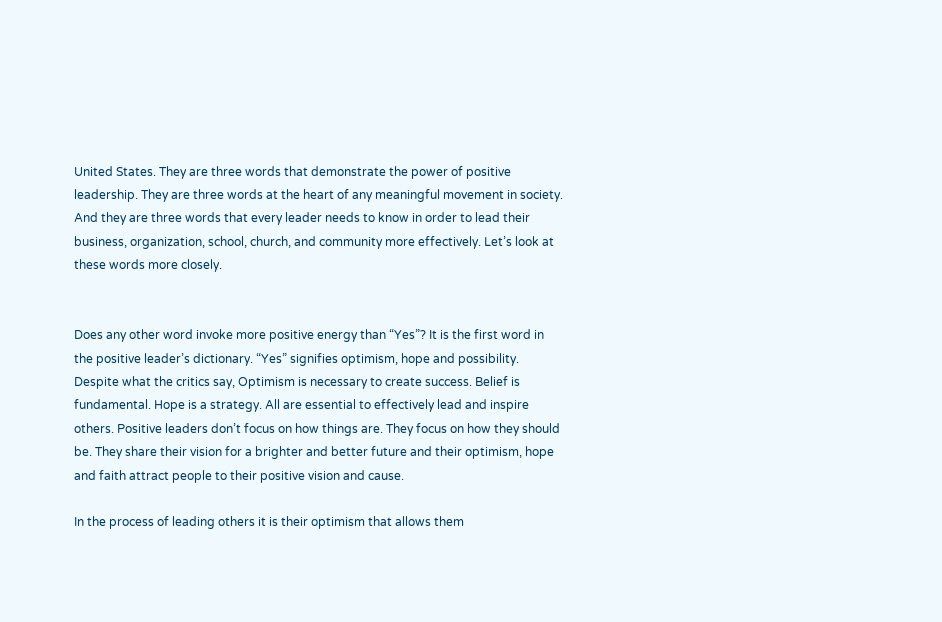United States. They are three words that demonstrate the power of positive leadership. They are three words at the heart of any meaningful movement in society. And they are three words that every leader needs to know in order to lead their business, organization, school, church, and community more effectively. Let’s look at these words more closely.


Does any other word invoke more positive energy than “Yes”? It is the first word in the positive leader’s dictionary. “Yes” signifies optimism, hope and possibility. Despite what the critics say, Optimism is necessary to create success. Belief is fundamental. Hope is a strategy. All are essential to effectively lead and inspire others. Positive leaders don’t focus on how things are. They focus on how they should be. They share their vision for a brighter and better future and their optimism, hope and faith attract people to their positive vision and cause.

In the process of leading others it is their optimism that allows them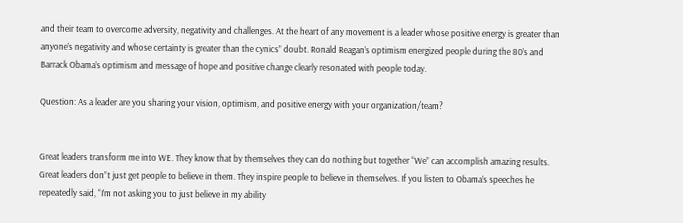and their team to overcome adversity, negativity and challenges. At the heart of any movement is a leader whose positive energy is greater than anyone’s negativity and whose certainty is greater than the cynics” doubt. Ronald Reagan’s optimism energized people during the 80’s and Barrack Obama’s optimism and message of hope and positive change clearly resonated with people today.

Question: As a leader are you sharing your vision, optimism, and positive energy with your organization/team?


Great leaders transform me into WE. They know that by themselves they can do nothing but together “We” can accomplish amazing results. Great leaders don”t just get people to believe in them. They inspire people to believe in themselves. If you listen to Obama’s speeches he repeatedly said, “I’m not asking you to just believe in my ability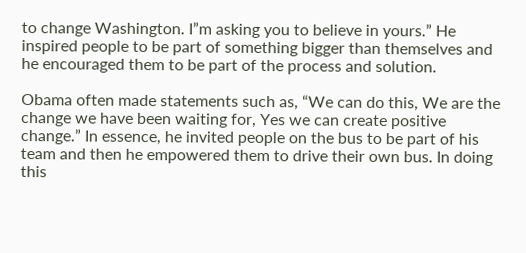to change Washington. I”m asking you to believe in yours.” He inspired people to be part of something bigger than themselves and he encouraged them to be part of the process and solution.

Obama often made statements such as, “We can do this, We are the change we have been waiting for, Yes we can create positive change.” In essence, he invited people on the bus to be part of his team and then he empowered them to drive their own bus. In doing this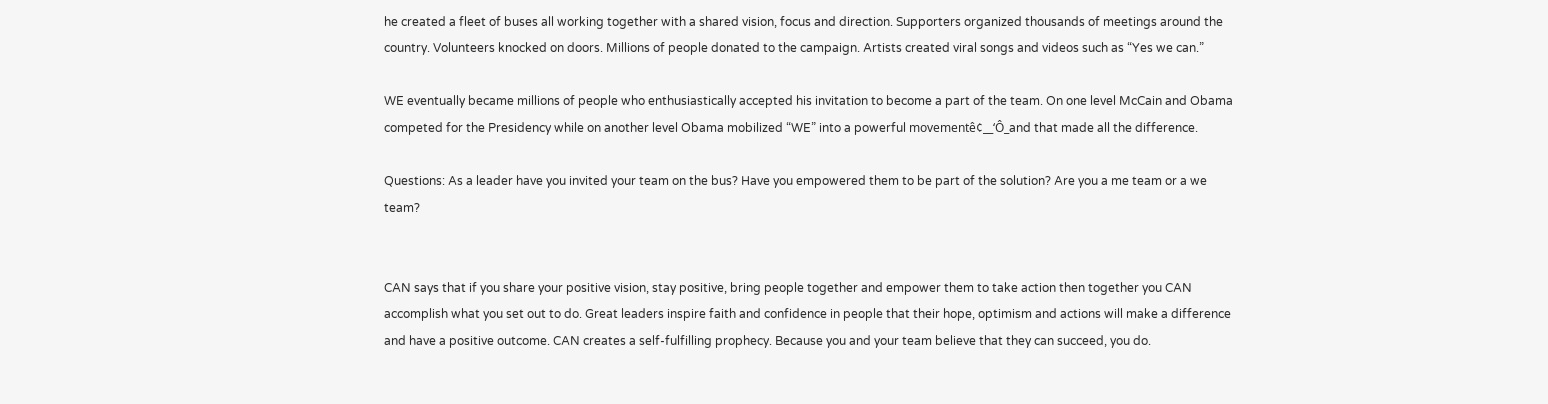he created a fleet of buses all working together with a shared vision, focus and direction. Supporters organized thousands of meetings around the country. Volunteers knocked on doors. Millions of people donated to the campaign. Artists created viral songs and videos such as “Yes we can.”

WE eventually became millions of people who enthusiastically accepted his invitation to become a part of the team. On one level McCain and Obama competed for the Presidency while on another level Obama mobilized “WE” into a powerful movementê¢__‘Ô_and that made all the difference.

Questions: As a leader have you invited your team on the bus? Have you empowered them to be part of the solution? Are you a me team or a we team?


CAN says that if you share your positive vision, stay positive, bring people together and empower them to take action then together you CAN accomplish what you set out to do. Great leaders inspire faith and confidence in people that their hope, optimism and actions will make a difference and have a positive outcome. CAN creates a self-fulfilling prophecy. Because you and your team believe that they can succeed, you do.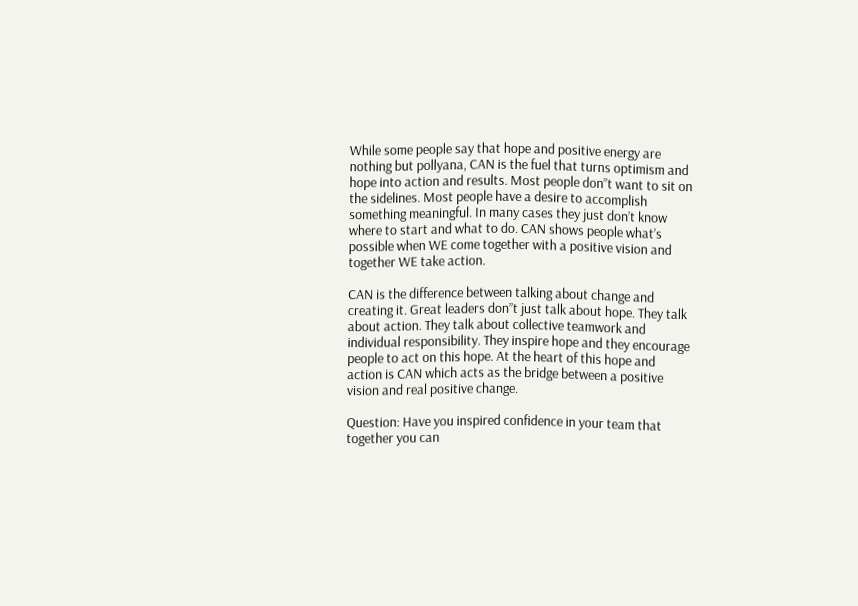While some people say that hope and positive energy are nothing but pollyana, CAN is the fuel that turns optimism and hope into action and results. Most people don”t want to sit on the sidelines. Most people have a desire to accomplish something meaningful. In many cases they just don’t know where to start and what to do. CAN shows people what’s possible when WE come together with a positive vision and together WE take action.

CAN is the difference between talking about change and creating it. Great leaders don”t just talk about hope. They talk about action. They talk about collective teamwork and individual responsibility. They inspire hope and they encourage people to act on this hope. At the heart of this hope and action is CAN which acts as the bridge between a positive vision and real positive change.

Question: Have you inspired confidence in your team that together you can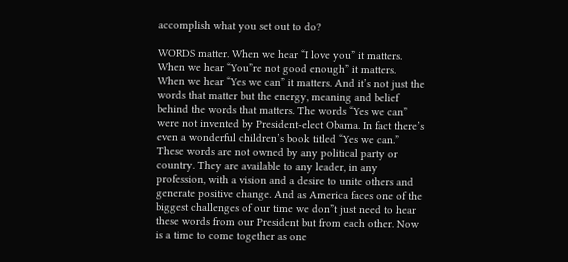accomplish what you set out to do?

WORDS matter. When we hear “I love you” it matters. When we hear “You”re not good enough” it matters. When we hear “Yes we can” it matters. And it’s not just the words that matter but the energy, meaning and belief behind the words that matters. The words “Yes we can” were not invented by President-elect Obama. In fact there’s even a wonderful children’s book titled “Yes we can.” These words are not owned by any political party or country. They are available to any leader, in any profession, with a vision and a desire to unite others and generate positive change. And as America faces one of the biggest challenges of our time we don”t just need to hear these words from our President but from each other. Now is a time to come together as one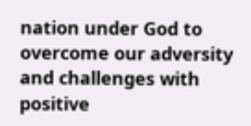nation under God to overcome our adversity and challenges with positive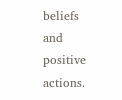beliefs and positive actions.